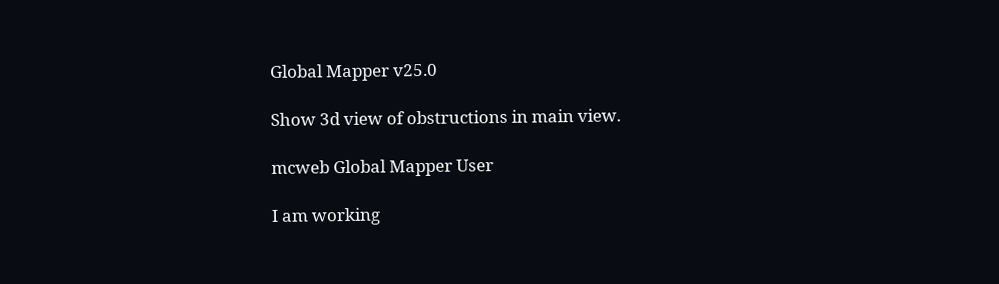Global Mapper v25.0

Show 3d view of obstructions in main view.

mcweb Global Mapper User

I am working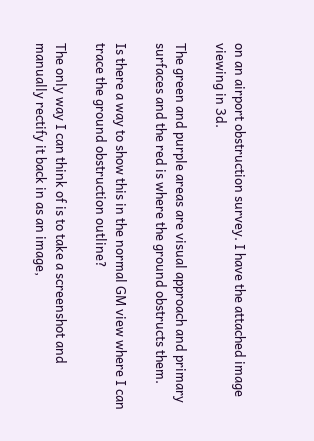on an airport obstruction survey. I have the attached image viewing in 3d.

The green and purple areas are visual approach and primary surfaces and the red is where the ground obstructs them.

Is there a way to show this in the normal GM view where I can trace the ground obstruction outline?

The only way I can think of is to take a screenshot and manually rectify it back in as an image,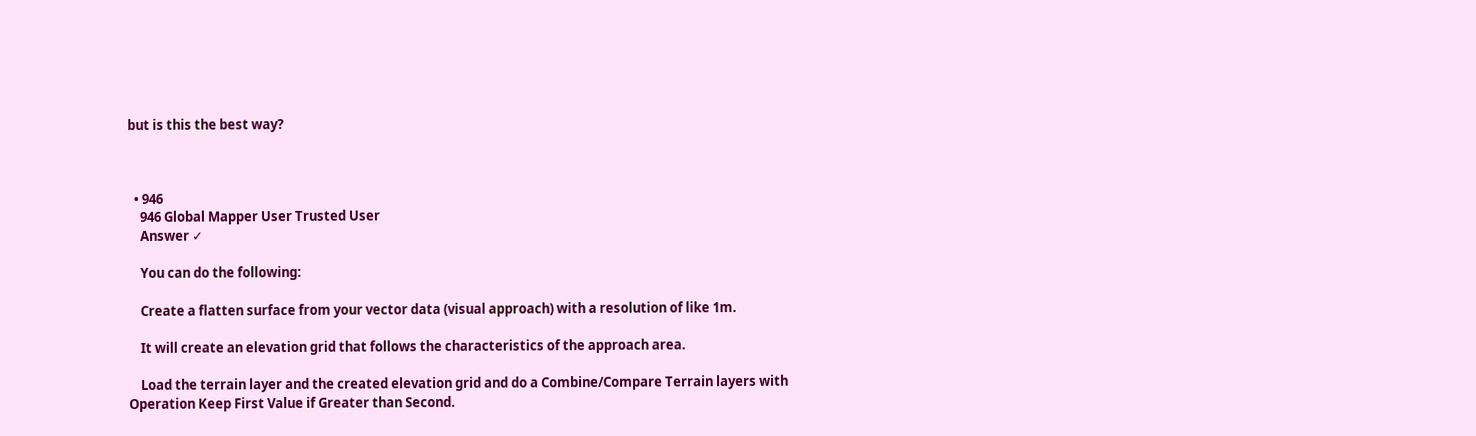but is this the best way?



  • 946
    946 Global Mapper User Trusted User
    Answer ✓

    You can do the following:

    Create a flatten surface from your vector data (visual approach) with a resolution of like 1m.

    It will create an elevation grid that follows the characteristics of the approach area.

    Load the terrain layer and the created elevation grid and do a Combine/Compare Terrain layers with Operation Keep First Value if Greater than Second.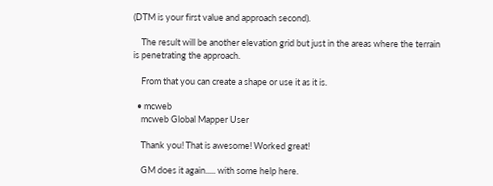(DTM is your first value and approach second).

    The result will be another elevation grid but just in the areas where the terrain is penetrating the approach.

    From that you can create a shape or use it as it is.

  • mcweb
    mcweb Global Mapper User

    Thank you! That is awesome! Worked great!

    GM does it again..... with some help here.